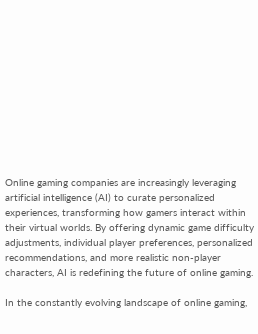Online gaming companies are increasingly leveraging artificial intelligence (AI) to curate personalized experiences, transforming how gamers interact within their virtual worlds. By offering dynamic game difficulty adjustments, individual player preferences, personalized recommendations, and more realistic non-player characters, AI is redefining the future of online gaming.

In the constantly evolving landscape of online gaming,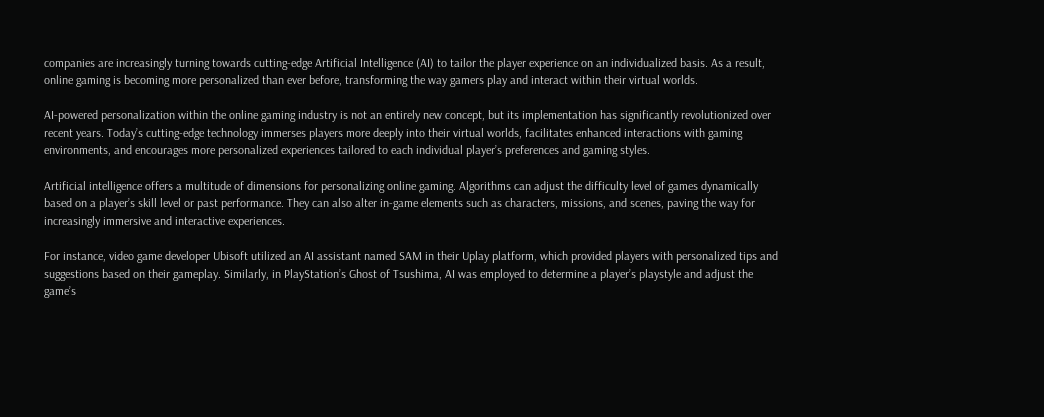companies are increasingly turning towards cutting-edge Artificial Intelligence (AI) to tailor the player experience on an individualized basis. As a result, online gaming is becoming more personalized than ever before, transforming the way gamers play and interact within their virtual worlds.

AI-powered personalization within the online gaming industry is not an entirely new concept, but its implementation has significantly revolutionized over recent years. Today’s cutting-edge technology immerses players more deeply into their virtual worlds, facilitates enhanced interactions with gaming environments, and encourages more personalized experiences tailored to each individual player’s preferences and gaming styles.

Artificial intelligence offers a multitude of dimensions for personalizing online gaming. Algorithms can adjust the difficulty level of games dynamically based on a player’s skill level or past performance. They can also alter in-game elements such as characters, missions, and scenes, paving the way for increasingly immersive and interactive experiences.

For instance, video game developer Ubisoft utilized an AI assistant named SAM in their Uplay platform, which provided players with personalized tips and suggestions based on their gameplay. Similarly, in PlayStation’s Ghost of Tsushima, AI was employed to determine a player’s playstyle and adjust the game’s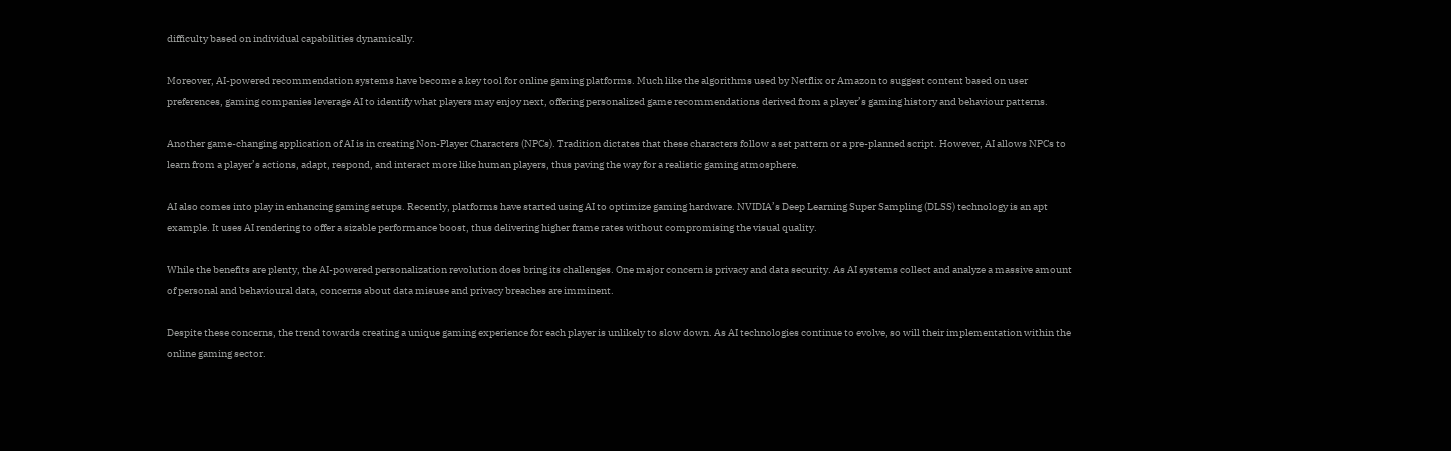difficulty based on individual capabilities dynamically.

Moreover, AI-powered recommendation systems have become a key tool for online gaming platforms. Much like the algorithms used by Netflix or Amazon to suggest content based on user preferences, gaming companies leverage AI to identify what players may enjoy next, offering personalized game recommendations derived from a player’s gaming history and behaviour patterns.

Another game-changing application of AI is in creating Non-Player Characters (NPCs). Tradition dictates that these characters follow a set pattern or a pre-planned script. However, AI allows NPCs to learn from a player’s actions, adapt, respond, and interact more like human players, thus paving the way for a realistic gaming atmosphere.

AI also comes into play in enhancing gaming setups. Recently, platforms have started using AI to optimize gaming hardware. NVIDIA’s Deep Learning Super Sampling (DLSS) technology is an apt example. It uses AI rendering to offer a sizable performance boost, thus delivering higher frame rates without compromising the visual quality.

While the benefits are plenty, the AI-powered personalization revolution does bring its challenges. One major concern is privacy and data security. As AI systems collect and analyze a massive amount of personal and behavioural data, concerns about data misuse and privacy breaches are imminent.

Despite these concerns, the trend towards creating a unique gaming experience for each player is unlikely to slow down. As AI technologies continue to evolve, so will their implementation within the online gaming sector.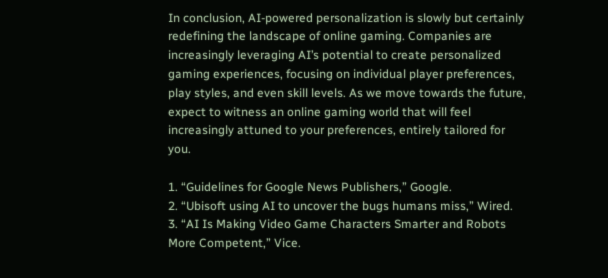In conclusion, AI-powered personalization is slowly but certainly redefining the landscape of online gaming. Companies are increasingly leveraging AI’s potential to create personalized gaming experiences, focusing on individual player preferences, play styles, and even skill levels. As we move towards the future, expect to witness an online gaming world that will feel increasingly attuned to your preferences, entirely tailored for you.

1. “Guidelines for Google News Publishers,” Google.
2. “Ubisoft using AI to uncover the bugs humans miss,” Wired.
3. “AI Is Making Video Game Characters Smarter and Robots More Competent,” Vice.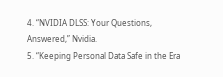4. “NVIDIA DLSS: Your Questions, Answered,” Nvidia.
5. “Keeping Personal Data Safe in the Era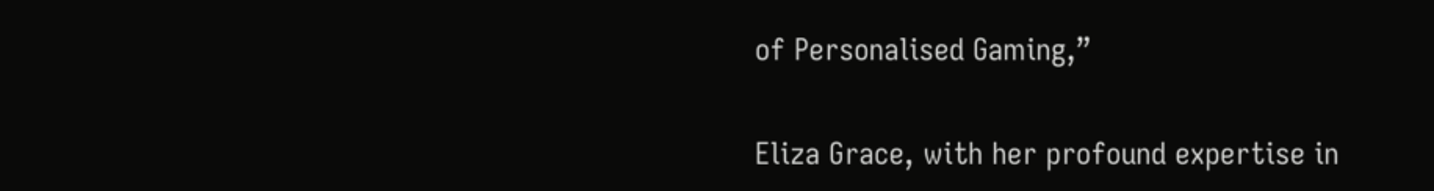of Personalised Gaming,”

Eliza Grace, with her profound expertise in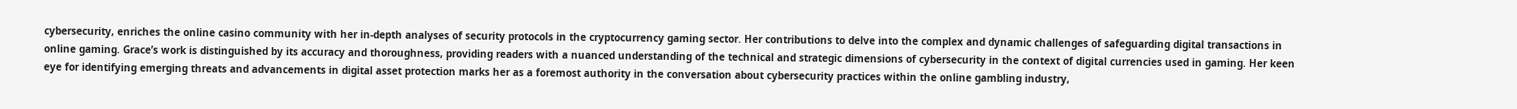cybersecurity, enriches the online casino community with her in-depth analyses of security protocols in the cryptocurrency gaming sector. Her contributions to delve into the complex and dynamic challenges of safeguarding digital transactions in online gaming. Grace’s work is distinguished by its accuracy and thoroughness, providing readers with a nuanced understanding of the technical and strategic dimensions of cybersecurity in the context of digital currencies used in gaming. Her keen eye for identifying emerging threats and advancements in digital asset protection marks her as a foremost authority in the conversation about cybersecurity practices within the online gambling industry,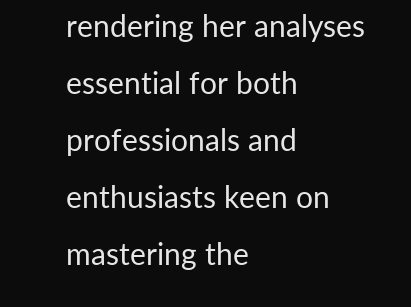rendering her analyses essential for both professionals and enthusiasts keen on mastering the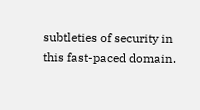subtleties of security in this fast-paced domain.